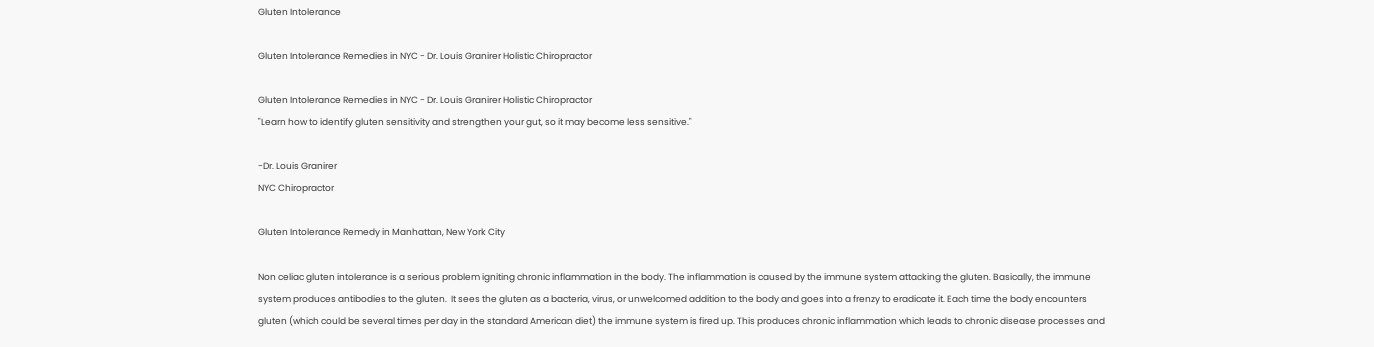Gluten Intolerance

Gluten Intolerance Remedies in NYC - Dr. Louis Granirer Holistic Chiropractor

Gluten Intolerance Remedies in NYC - Dr. Louis Granirer Holistic Chiropractor
"Learn how to identify gluten sensitivity and strengthen your gut, so it may become less sensitive."

-Dr. Louis Granirer
NYC Chiropractor

Gluten Intolerance Remedy in Manhattan, New York City

Non celiac gluten intolerance is a serious problem igniting chronic inflammation in the body. The inflammation is caused by the immune system attacking the gluten. Basically, the immune system produces antibodies to the gluten.  It sees the gluten as a bacteria, virus, or unwelcomed addition to the body and goes into a frenzy to eradicate it. Each time the body encounters gluten (which could be several times per day in the standard American diet) the immune system is fired up. This produces chronic inflammation which leads to chronic disease processes and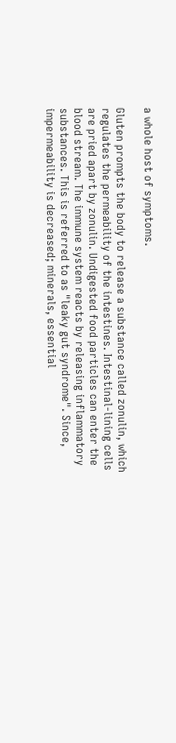a whole host of symptoms.

Gluten prompts the body to release a substance called zonulin, which regulates the permeability of the intestines. Intestinal-lining cells are pried apart by zonulin. Undigested food particles can enter the blood stream. The immune system reacts by releasing inflammatory substances. This is referred to as "leaky gut syndrome". Since, impermeability is decreased; minerals, essential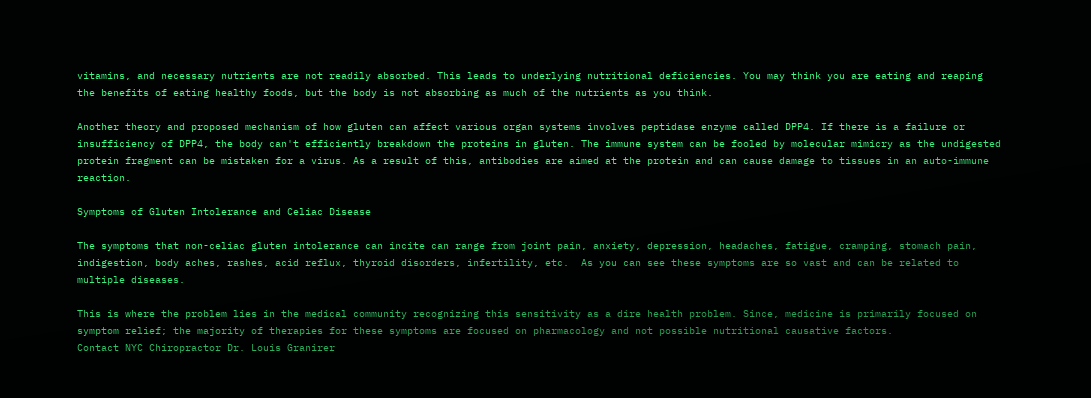vitamins, and necessary nutrients are not readily absorbed. This leads to underlying nutritional deficiencies. You may think you are eating and reaping the benefits of eating healthy foods, but the body is not absorbing as much of the nutrients as you think.

Another theory and proposed mechanism of how gluten can affect various organ systems involves peptidase enzyme called DPP4. If there is a failure or insufficiency of DPP4, the body can't efficiently breakdown the proteins in gluten. The immune system can be fooled by molecular mimicry as the undigested protein fragment can be mistaken for a virus. As a result of this, antibodies are aimed at the protein and can cause damage to tissues in an auto-immune reaction.

Symptoms of Gluten Intolerance and Celiac Disease

The symptoms that non-celiac gluten intolerance can incite can range from joint pain, anxiety, depression, headaches, fatigue, cramping, stomach pain, indigestion, body aches, rashes, acid reflux, thyroid disorders, infertility, etc.  As you can see these symptoms are so vast and can be related to multiple diseases.

This is where the problem lies in the medical community recognizing this sensitivity as a dire health problem. Since, medicine is primarily focused on symptom relief; the majority of therapies for these symptoms are focused on pharmacology and not possible nutritional causative factors.
Contact NYC Chiropractor Dr. Louis Granirer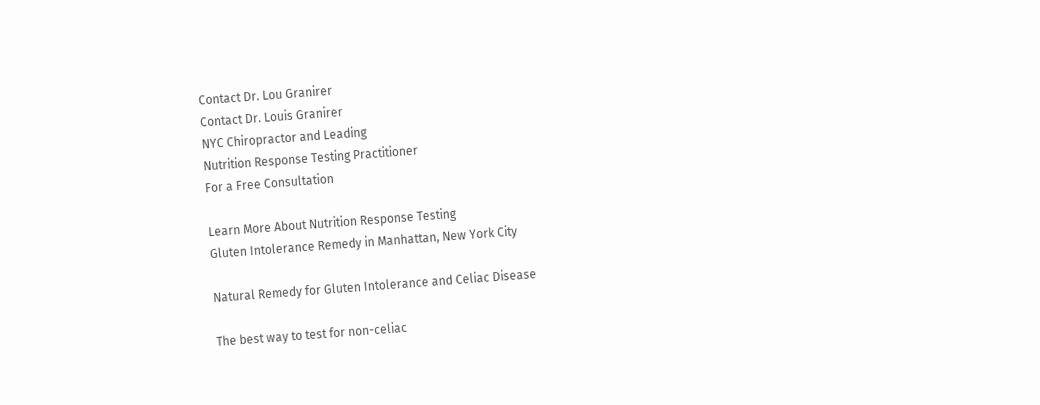Contact Dr. Lou Granirer
Contact Dr. Louis Granirer
NYC Chiropractor and Leading
Nutrition Response Testing Practitioner
For a Free Consultation

Learn More About Nutrition Response Testing
Gluten Intolerance Remedy in Manhattan, New York City

Natural Remedy for Gluten Intolerance and Celiac Disease

The best way to test for non-celiac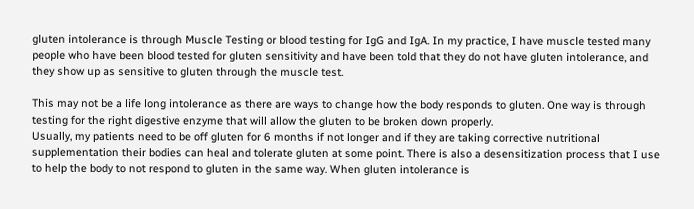gluten intolerance is through Muscle Testing or blood testing for IgG and IgA. In my practice, I have muscle tested many people who have been blood tested for gluten sensitivity and have been told that they do not have gluten intolerance, and they show up as sensitive to gluten through the muscle test.

This may not be a life long intolerance as there are ways to change how the body responds to gluten. One way is through testing for the right digestive enzyme that will allow the gluten to be broken down properly.
Usually, my patients need to be off gluten for 6 months if not longer and if they are taking corrective nutritional supplementation their bodies can heal and tolerate gluten at some point. There is also a desensitization process that I use to help the body to not respond to gluten in the same way. When gluten intolerance is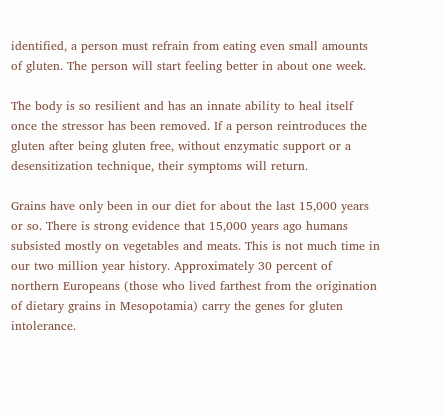identified, a person must refrain from eating even small amounts of gluten. The person will start feeling better in about one week.

The body is so resilient and has an innate ability to heal itself once the stressor has been removed. If a person reintroduces the gluten after being gluten free, without enzymatic support or a desensitization technique, their symptoms will return.

Grains have only been in our diet for about the last 15,000 years or so. There is strong evidence that 15,000 years ago humans subsisted mostly on vegetables and meats. This is not much time in our two million year history. Approximately 30 percent of northern Europeans (those who lived farthest from the origination of dietary grains in Mesopotamia) carry the genes for gluten intolerance.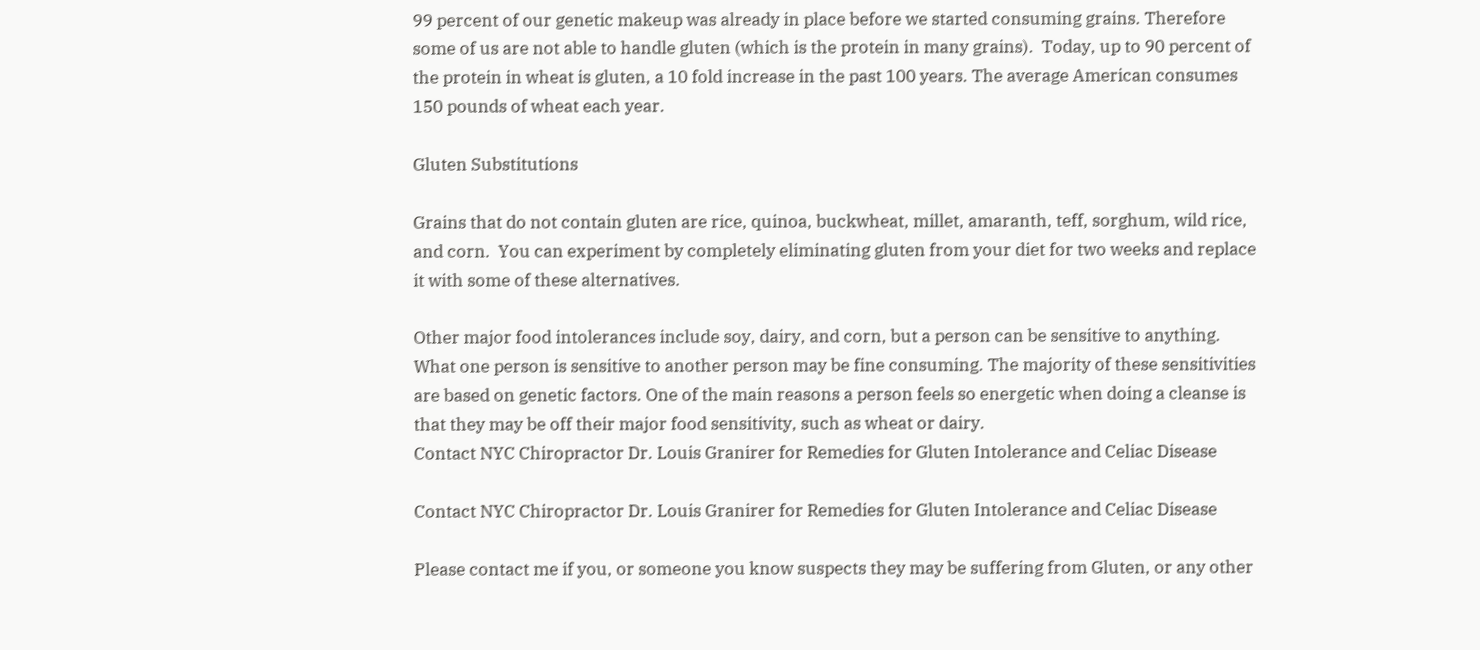99 percent of our genetic makeup was already in place before we started consuming grains. Therefore some of us are not able to handle gluten (which is the protein in many grains).  Today, up to 90 percent of the protein in wheat is gluten, a 10 fold increase in the past 100 years. The average American consumes 150 pounds of wheat each year.

Gluten Substitutions

Grains that do not contain gluten are rice, quinoa, buckwheat, millet, amaranth, teff, sorghum, wild rice, and corn.  You can experiment by completely eliminating gluten from your diet for two weeks and replace it with some of these alternatives.

Other major food intolerances include soy, dairy, and corn, but a person can be sensitive to anything. What one person is sensitive to another person may be fine consuming. The majority of these sensitivities are based on genetic factors. One of the main reasons a person feels so energetic when doing a cleanse is that they may be off their major food sensitivity, such as wheat or dairy.
Contact NYC Chiropractor Dr. Louis Granirer for Remedies for Gluten Intolerance and Celiac Disease

Contact NYC Chiropractor Dr. Louis Granirer for Remedies for Gluten Intolerance and Celiac Disease

Please contact me if you, or someone you know suspects they may be suffering from Gluten, or any other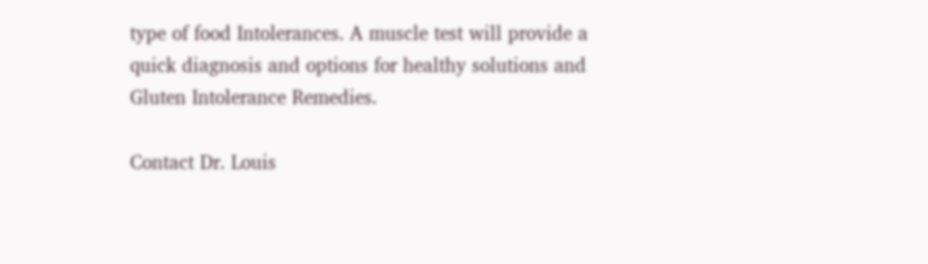type of food Intolerances. A muscle test will provide a quick diagnosis and options for healthy solutions and Gluten Intolerance Remedies.

Contact Dr. Louis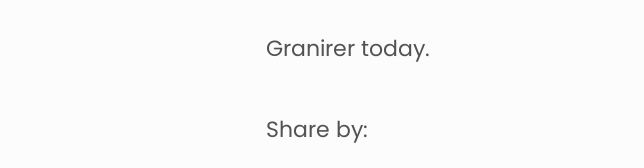Granirer today.

Share by: